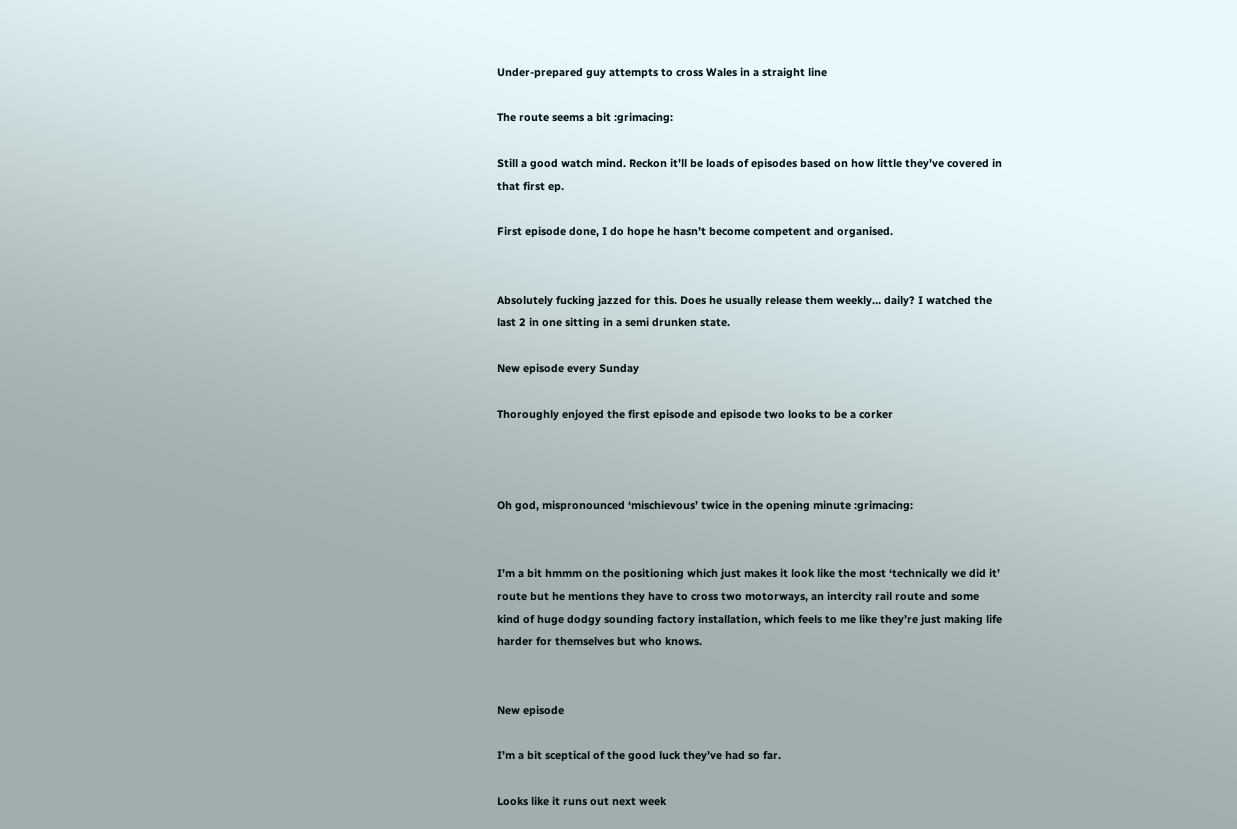Under-prepared guy attempts to cross Wales in a straight line

The route seems a bit :grimacing:

Still a good watch mind. Reckon it’ll be loads of episodes based on how little they’ve covered in that first ep.

First episode done, I do hope he hasn’t become competent and organised.


Absolutely fucking jazzed for this. Does he usually release them weekly… daily? I watched the last 2 in one sitting in a semi drunken state.

New episode every Sunday

Thoroughly enjoyed the first episode and episode two looks to be a corker



Oh god, mispronounced ‘mischievous’ twice in the opening minute :grimacing:


I’m a bit hmmm on the positioning which just makes it look like the most ‘technically we did it’ route but he mentions they have to cross two motorways, an intercity rail route and some kind of huge dodgy sounding factory installation, which feels to me like they’re just making life harder for themselves but who knows.


New episode

I’m a bit sceptical of the good luck they’ve had so far.

Looks like it runs out next week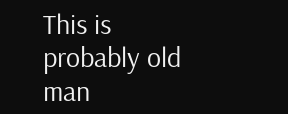This is probably old man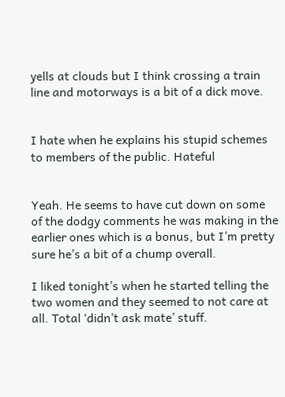yells at clouds but I think crossing a train line and motorways is a bit of a dick move.


I hate when he explains his stupid schemes to members of the public. Hateful


Yeah. He seems to have cut down on some of the dodgy comments he was making in the earlier ones which is a bonus, but I’m pretty sure he’s a bit of a chump overall.

I liked tonight’s when he started telling the two women and they seemed to not care at all. Total ‘didn’t ask mate’ stuff.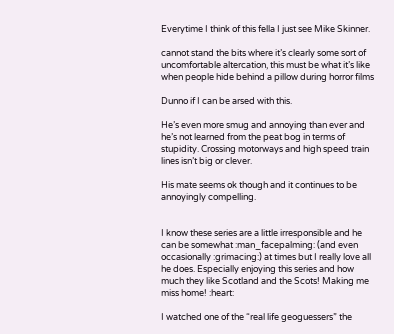Everytime I think of this fella I just see Mike Skinner.

cannot stand the bits where it’s clearly some sort of uncomfortable altercation, this must be what it’s like when people hide behind a pillow during horror films

Dunno if I can be arsed with this.

He’s even more smug and annoying than ever and he’s not learned from the peat bog in terms of stupidity. Crossing motorways and high speed train lines isn’t big or clever.

His mate seems ok though and it continues to be annoyingly compelling.


I know these series are a little irresponsible and he can be somewhat :man_facepalming: (and even occasionally :grimacing:) at times but I really love all he does. Especially enjoying this series and how much they like Scotland and the Scots! Making me miss home! :heart:

I watched one of the “real life geoguessers” the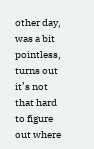other day, was a bit pointless, turns out it’s not that hard to figure out where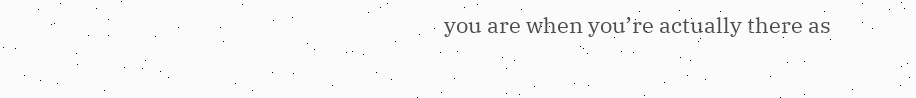you are when you’re actually there as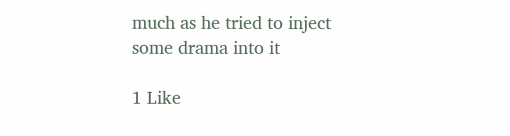much as he tried to inject some drama into it

1 Like